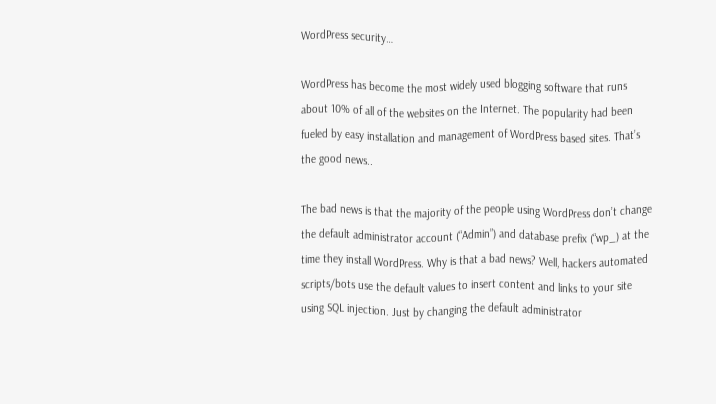WordPress security…

WordPress has become the most widely used blogging software that runs about 10% of all of the websites on the Internet. The popularity had been fueled by easy installation and management of WordPress based sites. That’s the good news..

The bad news is that the majority of the people using WordPress don’t change the default administrator account (“Admin”) and database prefix (“wp_) at the time they install WordPress. Why is that a bad news? Well, hackers automated scripts/bots use the default values to insert content and links to your site using SQL injection. Just by changing the default administrator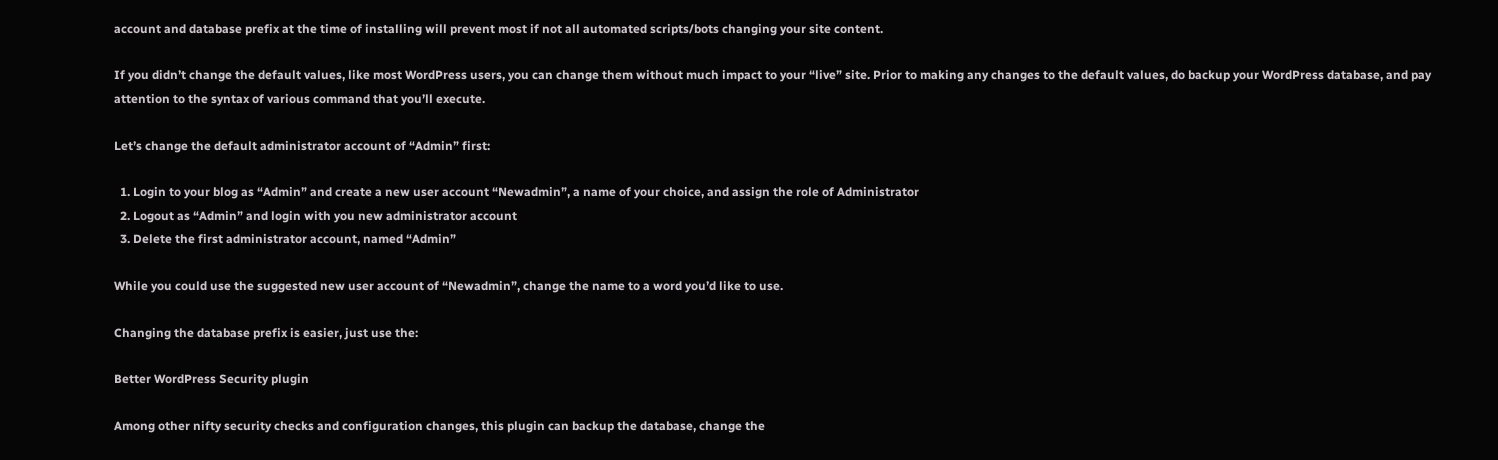account and database prefix at the time of installing will prevent most if not all automated scripts/bots changing your site content.

If you didn’t change the default values, like most WordPress users, you can change them without much impact to your “live” site. Prior to making any changes to the default values, do backup your WordPress database, and pay attention to the syntax of various command that you’ll execute.

Let’s change the default administrator account of “Admin” first:

  1. Login to your blog as “Admin” and create a new user account “Newadmin”, a name of your choice, and assign the role of Administrator
  2. Logout as “Admin” and login with you new administrator account
  3. Delete the first administrator account, named “Admin”

While you could use the suggested new user account of “Newadmin”, change the name to a word you’d like to use.

Changing the database prefix is easier, just use the:

Better WordPress Security plugin

Among other nifty security checks and configuration changes, this plugin can backup the database, change the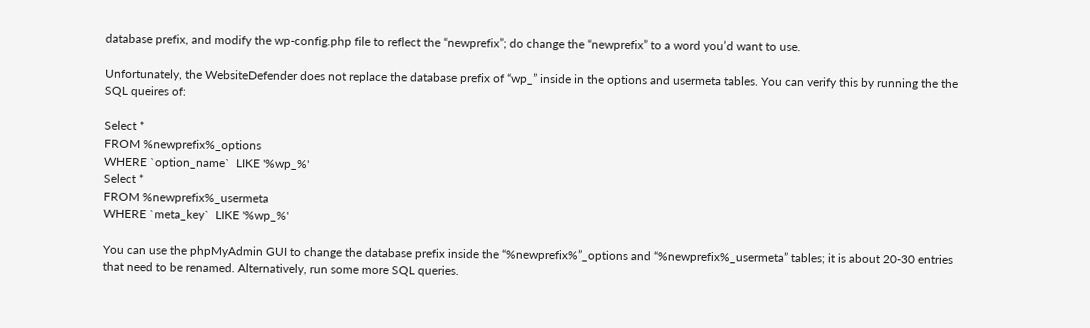database prefix, and modify the wp-config.php file to reflect the “newprefix”; do change the “newprefix” to a word you’d want to use.

Unfortunately, the WebsiteDefender does not replace the database prefix of “wp_” inside in the options and usermeta tables. You can verify this by running the the SQL queires of:

Select *
FROM %newprefix%_options
WHERE `option_name`  LIKE '%wp_%'
Select *
FROM %newprefix%_usermeta
WHERE `meta_key`  LIKE '%wp_%'

You can use the phpMyAdmin GUI to change the database prefix inside the “%newprefix%”_options and “%newprefix%_usermeta” tables; it is about 20-30 entries that need to be renamed. Alternatively, run some more SQL queries.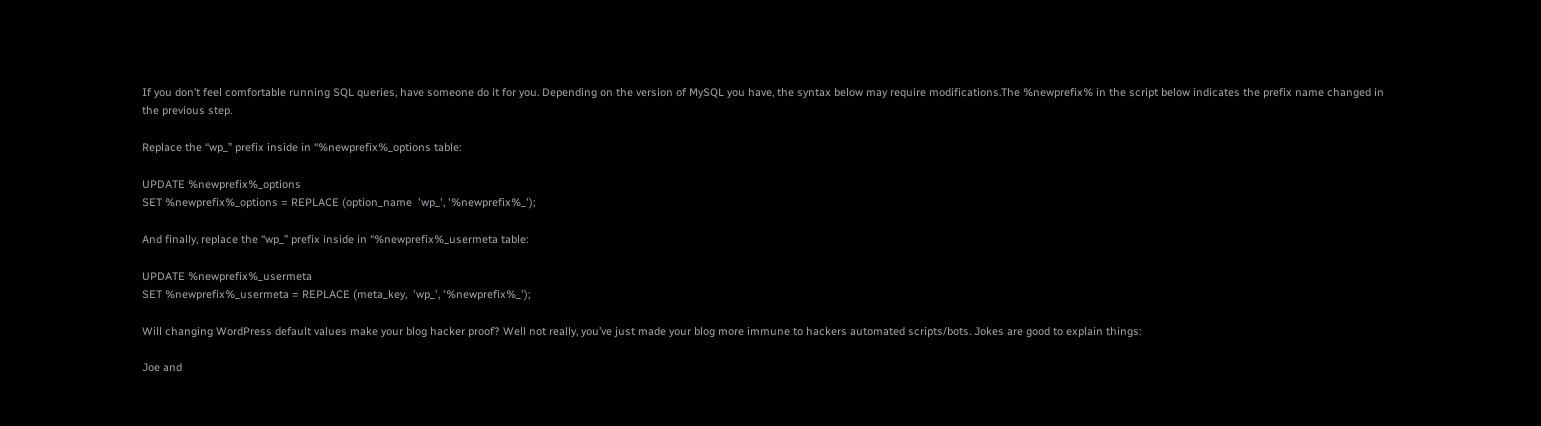If you don’t feel comfortable running SQL queries, have someone do it for you. Depending on the version of MySQL you have, the syntax below may require modifications.The %newprefix% in the script below indicates the prefix name changed in the previous step.

Replace the “wp_” prefix inside in “%newprefix%_options table:

UPDATE %newprefix%_options
SET %newprefix%_options = REPLACE (option_name  'wp_', '%newprefix%_');

And finally, replace the “wp_” prefix inside in “%newprefix%_usermeta table:

UPDATE %newprefix%_usermeta
SET %newprefix%_usermeta = REPLACE (meta_key,  'wp_', '%newprefix%_');

Will changing WordPress default values make your blog hacker proof? Well not really, you’ve just made your blog more immune to hackers automated scripts/bots. Jokes are good to explain things:

Joe and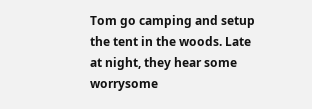Tom go camping and setup the tent in the woods. Late at night, they hear some worrysome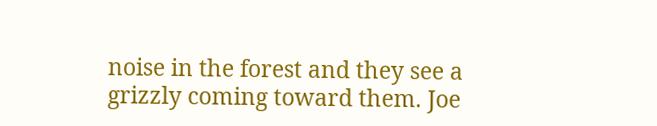noise in the forest and they see a grizzly coming toward them. Joe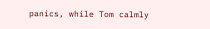panics, while Tom calmly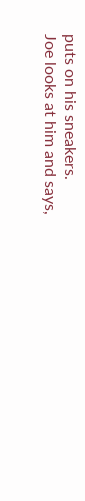puts on his sneakers.
Joe looks at him and says,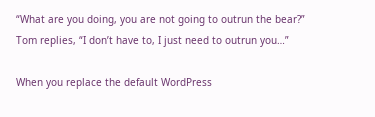“What are you doing, you are not going to outrun the bear?”
Tom replies, “I don’t have to, I just need to outrun you…”

When you replace the default WordPress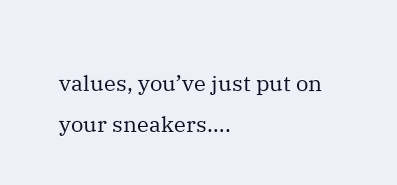values, you’ve just put on your sneakers….